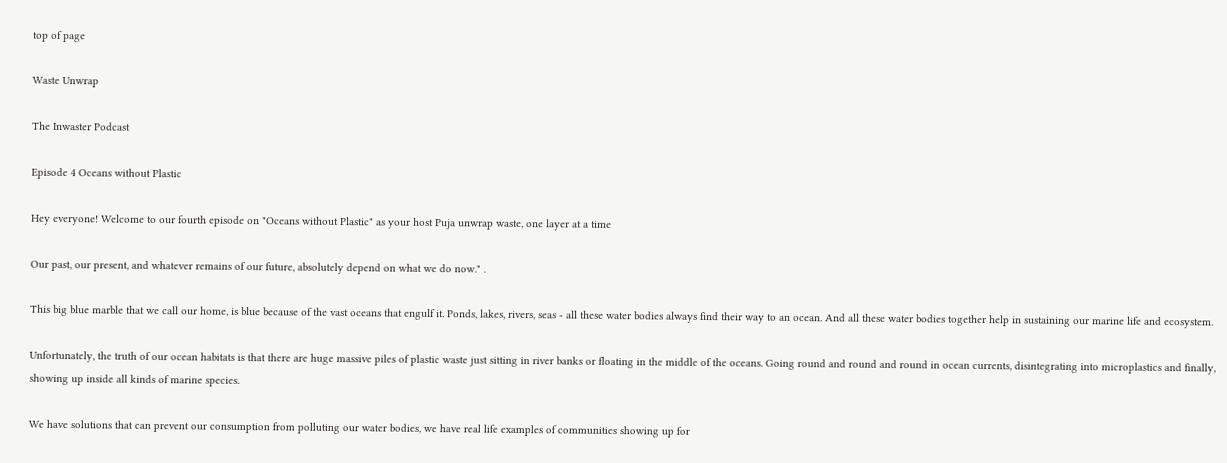top of page

Waste Unwrap

The Inwaster Podcast

Episode 4 Oceans without Plastic

Hey everyone! Welcome to our fourth episode on "Oceans without Plastic" as your host Puja unwrap waste, one layer at a time

Our past, our present, and whatever remains of our future, absolutely depend on what we do now." .

This big blue marble that we call our home, is blue because of the vast oceans that engulf it. Ponds, lakes, rivers, seas - all these water bodies always find their way to an ocean. And all these water bodies together help in sustaining our marine life and ecosystem.

Unfortunately, the truth of our ocean habitats is that there are huge massive piles of plastic waste just sitting in river banks or floating in the middle of the oceans. Going round and round and round in ocean currents, disintegrating into microplastics and finally, showing up inside all kinds of marine species.

We have solutions that can prevent our consumption from polluting our water bodies, we have real life examples of communities showing up for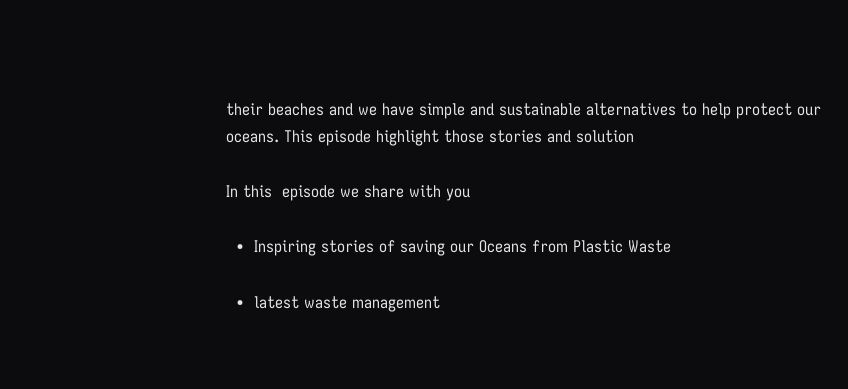their beaches and we have simple and sustainable alternatives to help protect our oceans. This episode highlight those stories and solution

In this  episode we share with you

  •  Inspiring stories of saving our Oceans from Plastic Waste

  •  latest waste management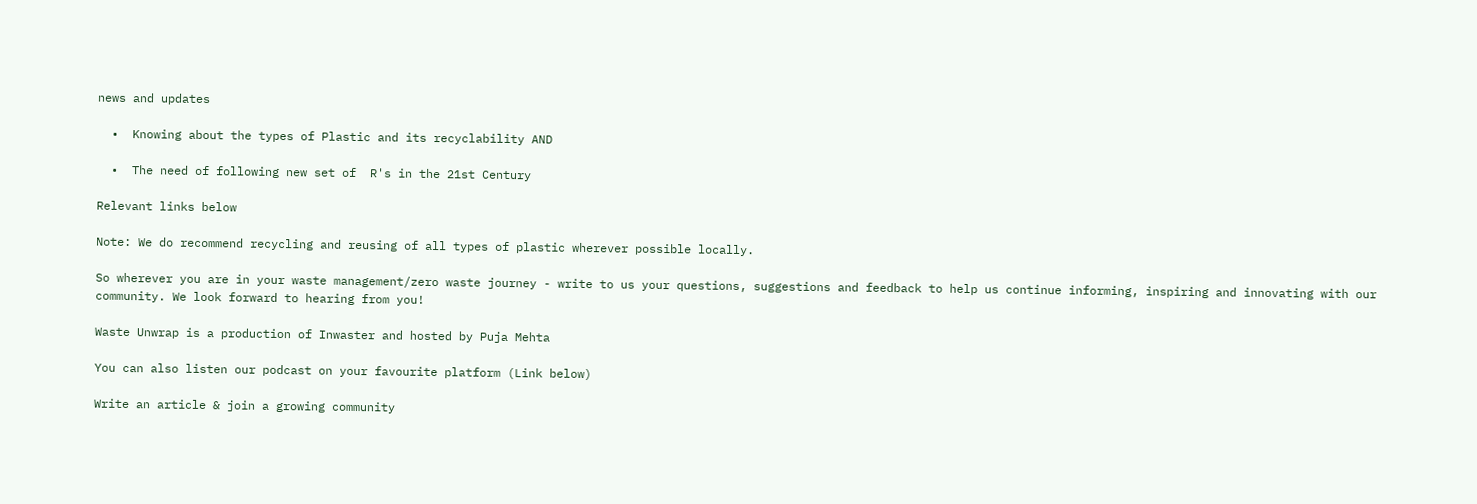news and updates

  •  Knowing about the types of Plastic and its recyclability AND

  •  The need of following new set of  R's in the 21st Century

Relevant links below

Note: We do recommend recycling and reusing of all types of plastic wherever possible locally.

So wherever you are in your waste management/zero waste journey - write to us your questions, suggestions and feedback to help us continue informing, inspiring and innovating with our community. We look forward to hearing from you!

Waste Unwrap is a production of Inwaster and hosted by Puja Mehta

You can also listen our podcast on your favourite platform (Link below)

Write an article & join a growing community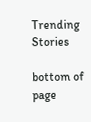Trending Stories

bottom of page